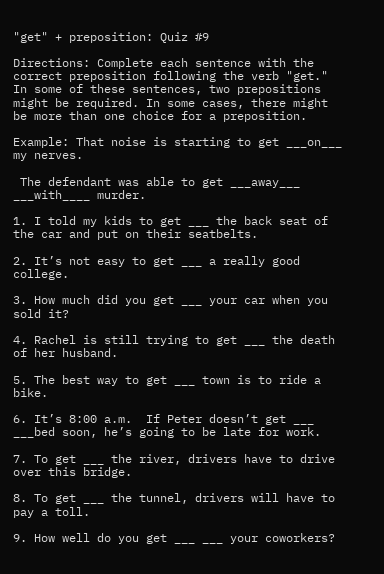"get" + preposition: Quiz #9

Directions: Complete each sentence with the correct preposition following the verb "get." In some of these sentences, two prepositions might be required. In some cases, there might be more than one choice for a preposition.

Example: That noise is starting to get ___on___ my nerves.

 The defendant was able to get ___away___ ___with____ murder.

1. I told my kids to get ___ the back seat of the car and put on their seatbelts.

2. It’s not easy to get ___ a really good college.

3. How much did you get ___ your car when you sold it?

4. Rachel is still trying to get ___ the death of her husband.

5. The best way to get ___ town is to ride a bike.

6. It’s 8:00 a.m.  If Peter doesn’t get ___ ___bed soon, he’s going to be late for work.

7. To get ___ the river, drivers have to drive over this bridge.

8. To get ___ the tunnel, drivers will have to pay a toll.

9. How well do you get ___ ___ your coworkers?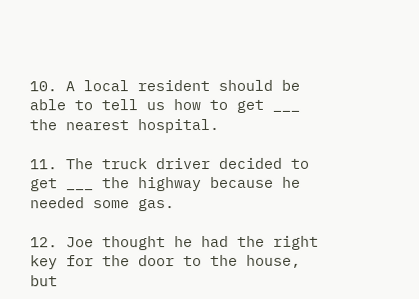10. A local resident should be able to tell us how to get ___ the nearest hospital.

11. The truck driver decided to get ___ the highway because he needed some gas.

12. Joe thought he had the right key for the door to the house, but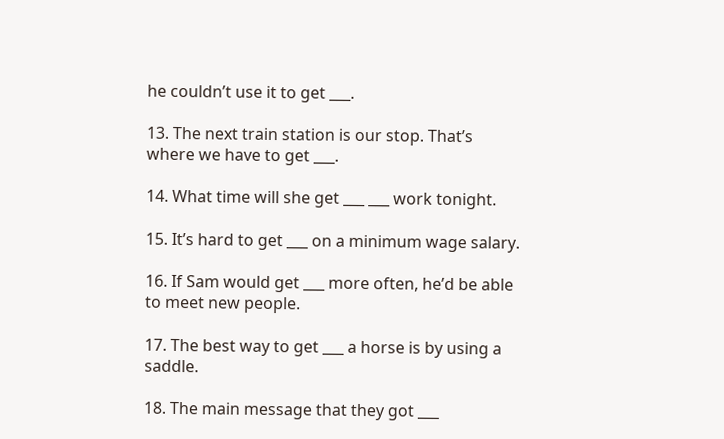he couldn’t use it to get ___.

13. The next train station is our stop. That’s where we have to get ___.

14. What time will she get ___ ___ work tonight.

15. It’s hard to get ___ on a minimum wage salary.

16. If Sam would get ___ more often, he’d be able to meet new people.

17. The best way to get ___ a horse is by using a saddle.

18. The main message that they got ___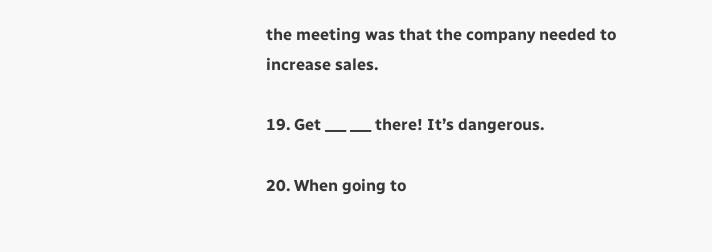the meeting was that the company needed to increase sales.

19. Get ___ ___ there! It’s dangerous.

20. When going to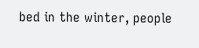bed in the winter, people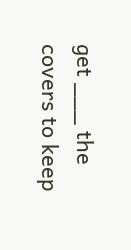get ___ the covers to keep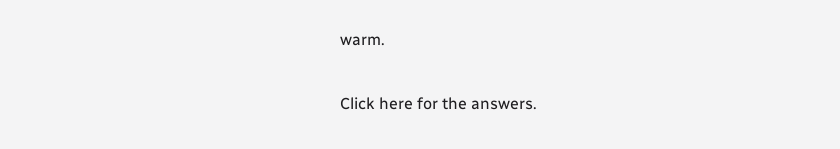warm.

Click here for the answers.